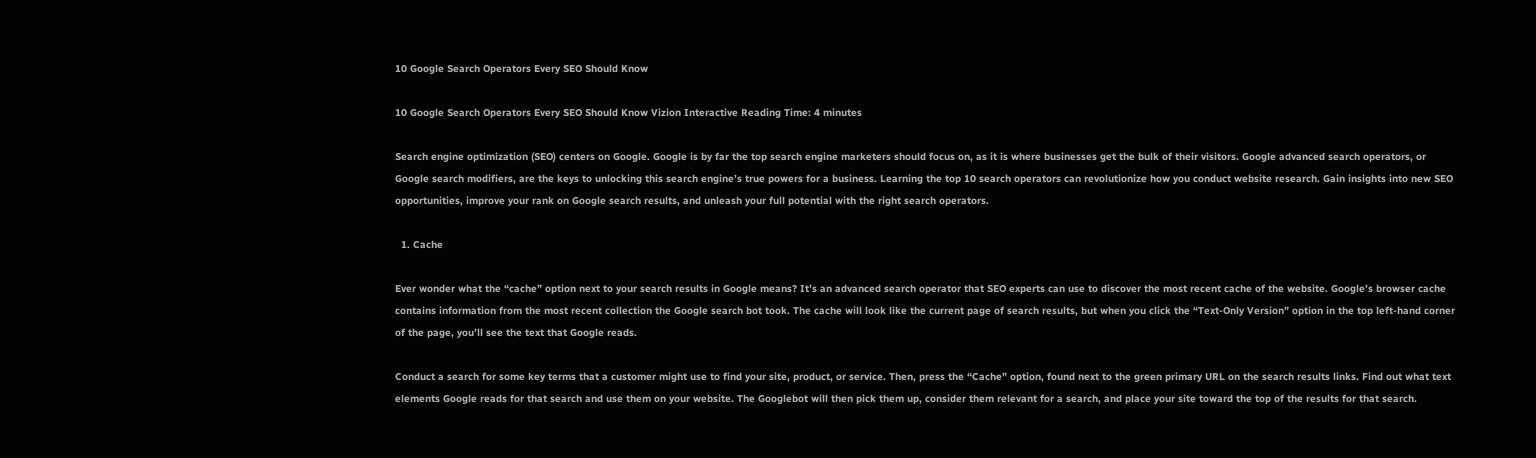10 Google Search Operators Every SEO Should Know

10 Google Search Operators Every SEO Should Know Vizion Interactive Reading Time: 4 minutes

Search engine optimization (SEO) centers on Google. Google is by far the top search engine marketers should focus on, as it is where businesses get the bulk of their visitors. Google advanced search operators, or Google search modifiers, are the keys to unlocking this search engine’s true powers for a business. Learning the top 10 search operators can revolutionize how you conduct website research. Gain insights into new SEO opportunities, improve your rank on Google search results, and unleash your full potential with the right search operators.

  1. Cache

Ever wonder what the “cache” option next to your search results in Google means? It’s an advanced search operator that SEO experts can use to discover the most recent cache of the website. Google’s browser cache contains information from the most recent collection the Google search bot took. The cache will look like the current page of search results, but when you click the “Text-Only Version” option in the top left-hand corner of the page, you’ll see the text that Google reads.

Conduct a search for some key terms that a customer might use to find your site, product, or service. Then, press the “Cache” option, found next to the green primary URL on the search results links. Find out what text elements Google reads for that search and use them on your website. The Googlebot will then pick them up, consider them relevant for a search, and place your site toward the top of the results for that search.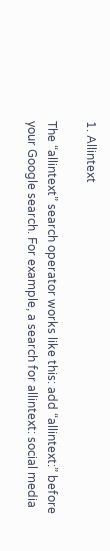1. Allintext

The “allintext” search operator works like this: add “allintext:” before your Google search. For example, a search for allintext: social media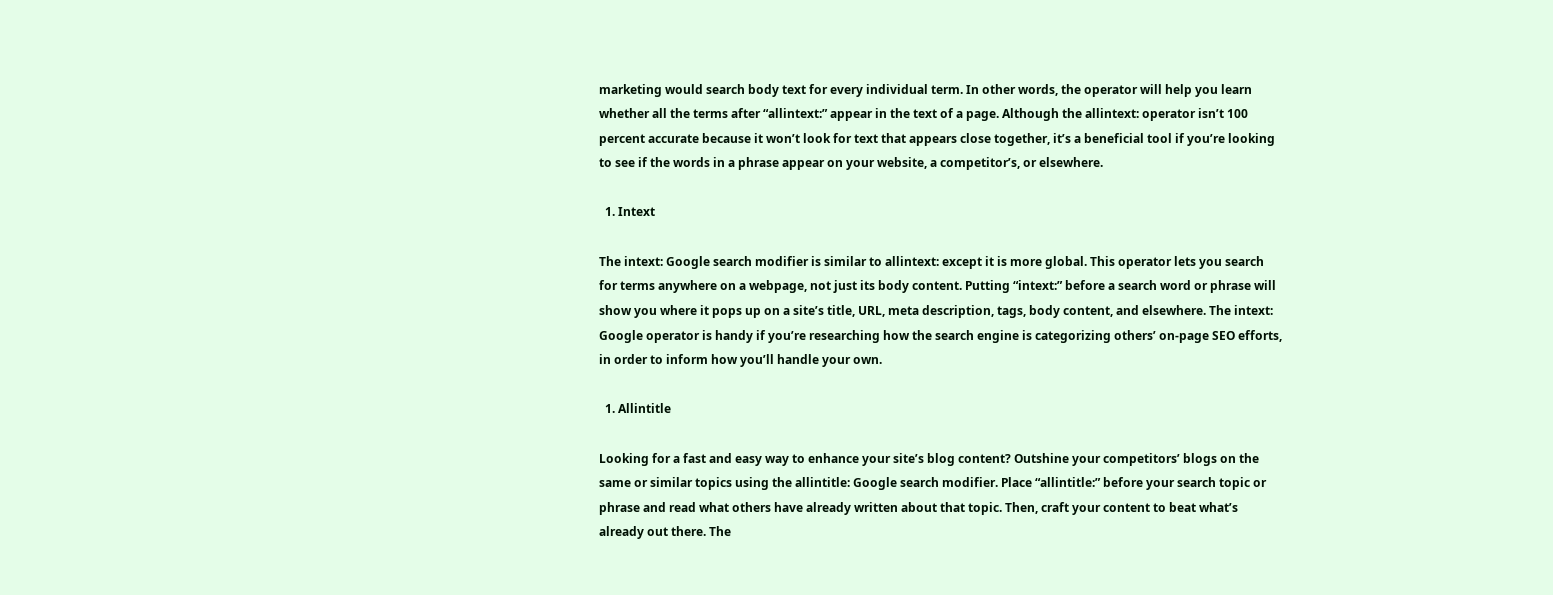marketing would search body text for every individual term. In other words, the operator will help you learn whether all the terms after “allintext:” appear in the text of a page. Although the allintext: operator isn’t 100 percent accurate because it won’t look for text that appears close together, it’s a beneficial tool if you’re looking to see if the words in a phrase appear on your website, a competitor’s, or elsewhere.

  1. Intext

The intext: Google search modifier is similar to allintext: except it is more global. This operator lets you search for terms anywhere on a webpage, not just its body content. Putting “intext:” before a search word or phrase will show you where it pops up on a site’s title, URL, meta description, tags, body content, and elsewhere. The intext: Google operator is handy if you’re researching how the search engine is categorizing others’ on-page SEO efforts, in order to inform how you’ll handle your own.

  1. Allintitle

Looking for a fast and easy way to enhance your site’s blog content? Outshine your competitors’ blogs on the same or similar topics using the allintitle: Google search modifier. Place “allintitle:” before your search topic or phrase and read what others have already written about that topic. Then, craft your content to beat what’s already out there. The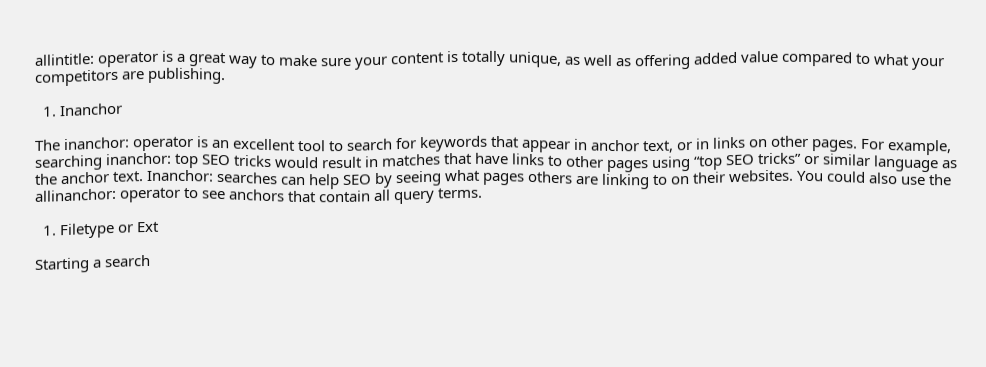allintitle: operator is a great way to make sure your content is totally unique, as well as offering added value compared to what your competitors are publishing.

  1. Inanchor

The inanchor: operator is an excellent tool to search for keywords that appear in anchor text, or in links on other pages. For example, searching inanchor: top SEO tricks would result in matches that have links to other pages using “top SEO tricks” or similar language as the anchor text. Inanchor: searches can help SEO by seeing what pages others are linking to on their websites. You could also use the allinanchor: operator to see anchors that contain all query terms.

  1. Filetype or Ext

Starting a search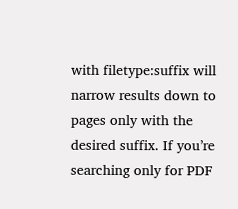with filetype:suffix will narrow results down to pages only with the desired suffix. If you’re searching only for PDF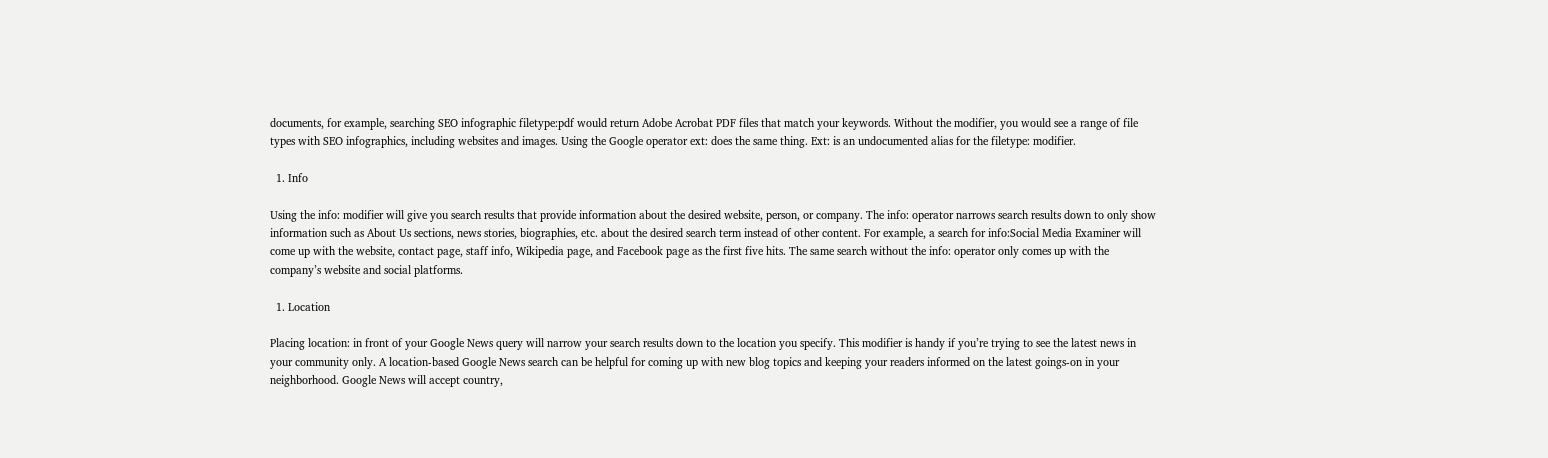documents, for example, searching SEO infographic filetype:pdf would return Adobe Acrobat PDF files that match your keywords. Without the modifier, you would see a range of file types with SEO infographics, including websites and images. Using the Google operator ext: does the same thing. Ext: is an undocumented alias for the filetype: modifier.

  1. Info

Using the info: modifier will give you search results that provide information about the desired website, person, or company. The info: operator narrows search results down to only show information such as About Us sections, news stories, biographies, etc. about the desired search term instead of other content. For example, a search for info:Social Media Examiner will come up with the website, contact page, staff info, Wikipedia page, and Facebook page as the first five hits. The same search without the info: operator only comes up with the company’s website and social platforms.

  1. Location

Placing location: in front of your Google News query will narrow your search results down to the location you specify. This modifier is handy if you’re trying to see the latest news in your community only. A location-based Google News search can be helpful for coming up with new blog topics and keeping your readers informed on the latest goings-on in your neighborhood. Google News will accept country,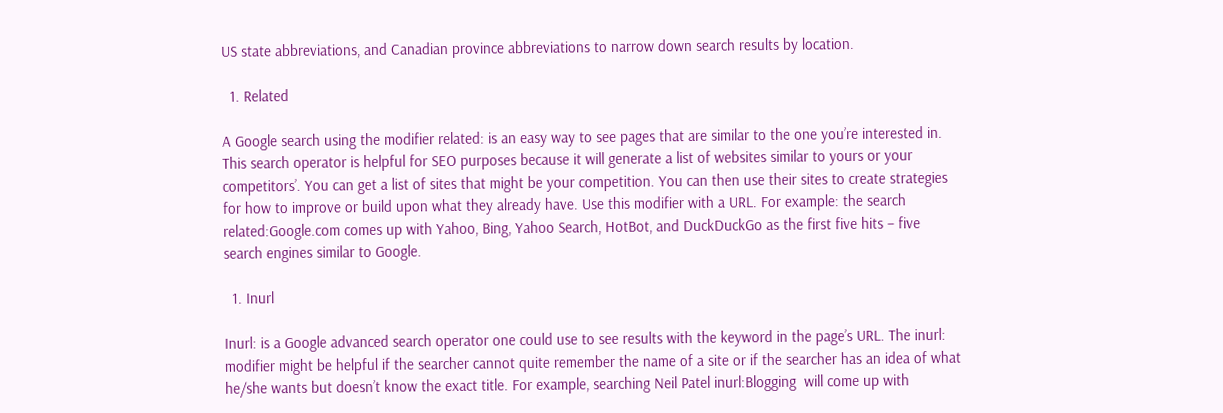US state abbreviations, and Canadian province abbreviations to narrow down search results by location.

  1. Related

A Google search using the modifier related: is an easy way to see pages that are similar to the one you’re interested in. This search operator is helpful for SEO purposes because it will generate a list of websites similar to yours or your competitors’. You can get a list of sites that might be your competition. You can then use their sites to create strategies for how to improve or build upon what they already have. Use this modifier with a URL. For example: the search related:Google.com comes up with Yahoo, Bing, Yahoo Search, HotBot, and DuckDuckGo as the first five hits – five search engines similar to Google.

  1. Inurl

Inurl: is a Google advanced search operator one could use to see results with the keyword in the page’s URL. The inurl: modifier might be helpful if the searcher cannot quite remember the name of a site or if the searcher has an idea of what he/she wants but doesn’t know the exact title. For example, searching Neil Patel inurl:Blogging  will come up with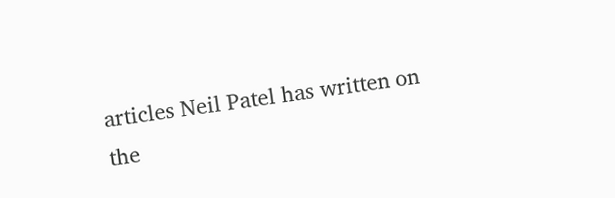articles Neil Patel has written on the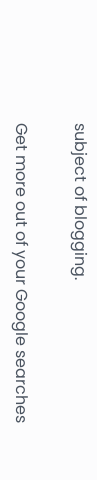subject of blogging.

Get more out of your Google searches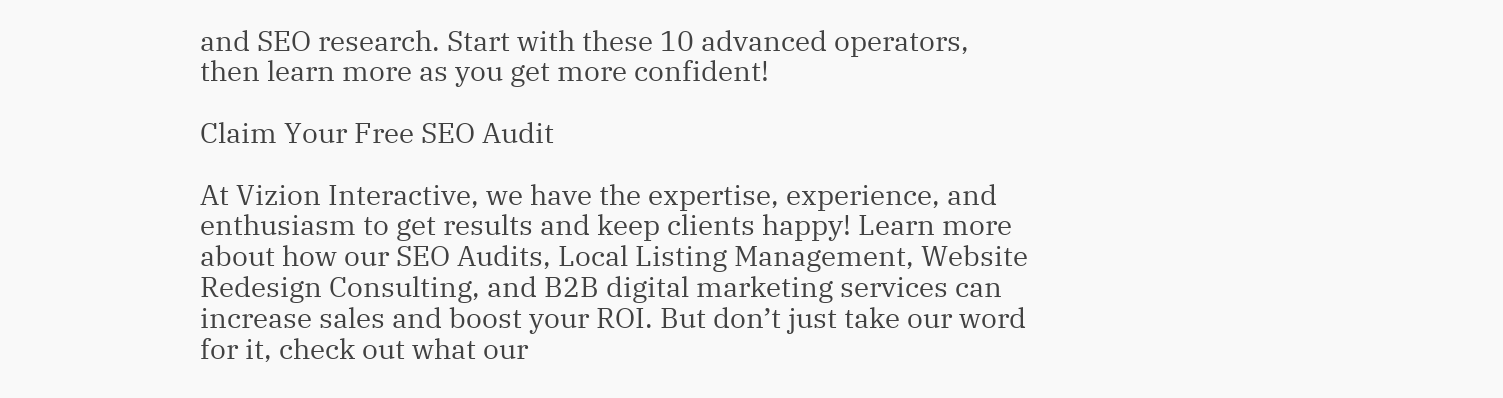and SEO research. Start with these 10 advanced operators, then learn more as you get more confident!

Claim Your Free SEO Audit

At Vizion Interactive, we have the expertise, experience, and enthusiasm to get results and keep clients happy! Learn more about how our SEO Audits, Local Listing Management, Website Redesign Consulting, and B2B digital marketing services can increase sales and boost your ROI. But don’t just take our word for it, check out what our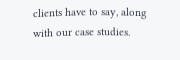clients have to say, along with our case studies.